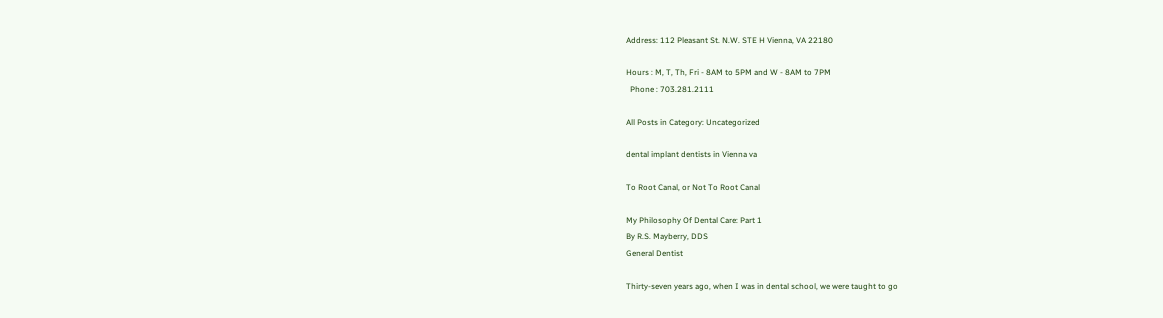Address: 112 Pleasant St. N.W. STE H Vienna, VA 22180

Hours : M, T, Th, Fri - 8AM to 5PM and W - 8AM to 7PM
  Phone : 703.281.2111

All Posts in Category: Uncategorized

dental implant dentists in Vienna va

To Root Canal, or Not To Root Canal

My Philosophy Of Dental Care: Part 1
By R.S. Mayberry, DDS
General Dentist

Thirty-seven years ago, when I was in dental school, we were taught to go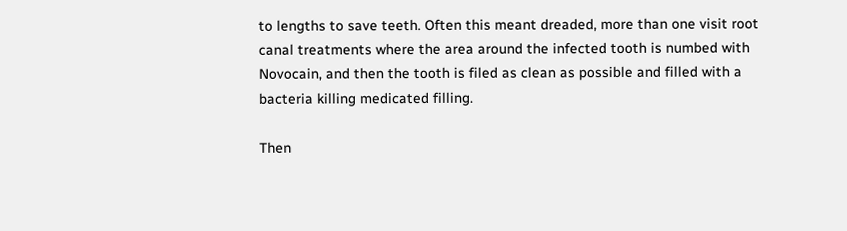to lengths to save teeth. Often this meant dreaded, more than one visit root canal treatments where the area around the infected tooth is numbed with Novocain, and then the tooth is filed as clean as possible and filled with a bacteria killing medicated filling.

Then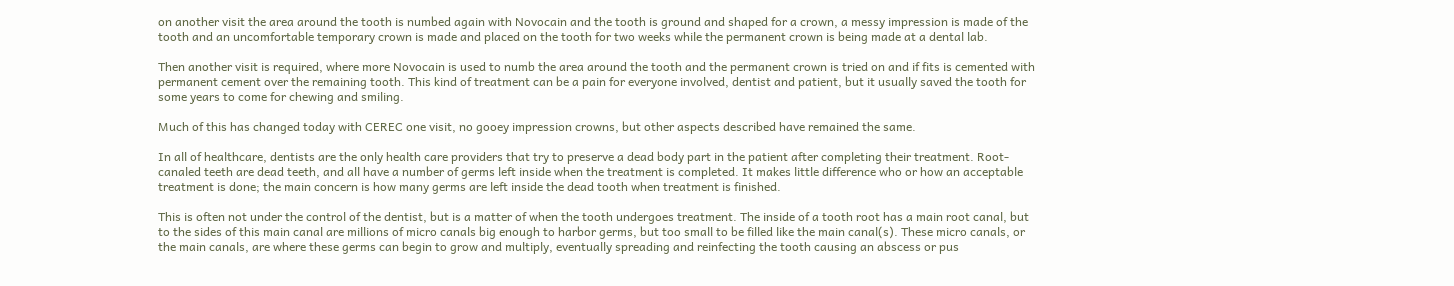on another visit the area around the tooth is numbed again with Novocain and the tooth is ground and shaped for a crown, a messy impression is made of the tooth and an uncomfortable temporary crown is made and placed on the tooth for two weeks while the permanent crown is being made at a dental lab.

Then another visit is required, where more Novocain is used to numb the area around the tooth and the permanent crown is tried on and if fits is cemented with permanent cement over the remaining tooth. This kind of treatment can be a pain for everyone involved, dentist and patient, but it usually saved the tooth for some years to come for chewing and smiling.

Much of this has changed today with CEREC one visit, no gooey impression crowns, but other aspects described have remained the same.

In all of healthcare, dentists are the only health care providers that try to preserve a dead body part in the patient after completing their treatment. Root-canaled teeth are dead teeth, and all have a number of germs left inside when the treatment is completed. It makes little difference who or how an acceptable treatment is done; the main concern is how many germs are left inside the dead tooth when treatment is finished.

This is often not under the control of the dentist, but is a matter of when the tooth undergoes treatment. The inside of a tooth root has a main root canal, but to the sides of this main canal are millions of micro canals big enough to harbor germs, but too small to be filled like the main canal(s). These micro canals, or the main canals, are where these germs can begin to grow and multiply, eventually spreading and reinfecting the tooth causing an abscess or pus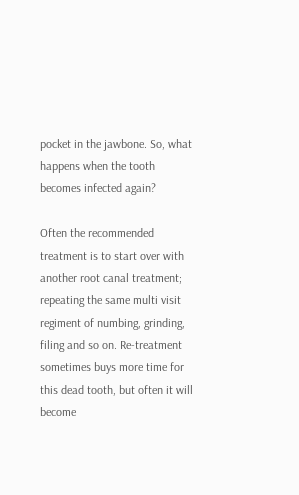pocket in the jawbone. So, what happens when the tooth becomes infected again?

Often the recommended treatment is to start over with another root canal treatment; repeating the same multi visit regiment of numbing, grinding, filing and so on. Re-treatment sometimes buys more time for this dead tooth, but often it will become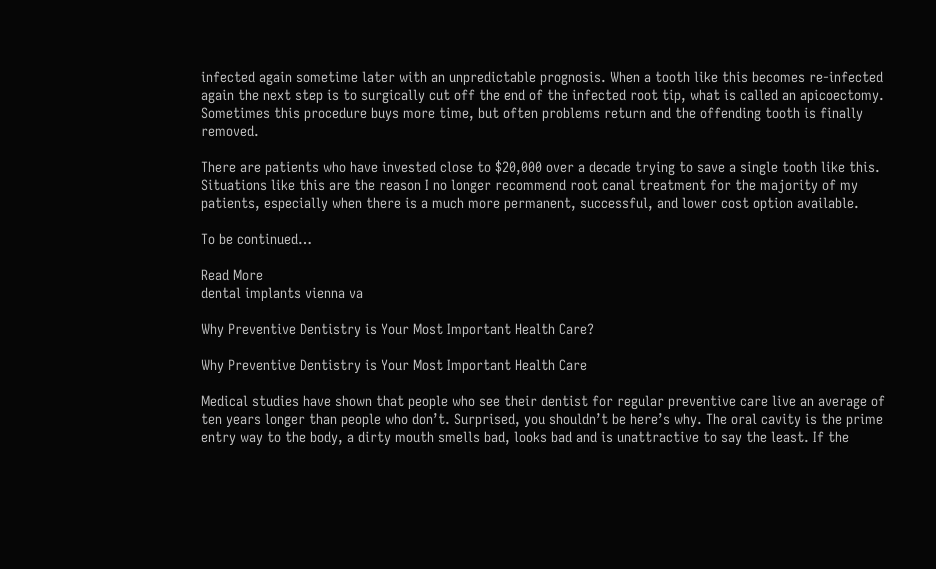infected again sometime later with an unpredictable prognosis. When a tooth like this becomes re-infected again the next step is to surgically cut off the end of the infected root tip, what is called an apicoectomy. Sometimes this procedure buys more time, but often problems return and the offending tooth is finally removed.

There are patients who have invested close to $20,000 over a decade trying to save a single tooth like this. Situations like this are the reason I no longer recommend root canal treatment for the majority of my patients, especially when there is a much more permanent, successful, and lower cost option available.

To be continued…

Read More
dental implants vienna va

Why Preventive Dentistry is Your Most Important Health Care?

Why Preventive Dentistry is Your Most Important Health Care

Medical studies have shown that people who see their dentist for regular preventive care live an average of ten years longer than people who don’t. Surprised, you shouldn’t be here’s why. The oral cavity is the prime entry way to the body, a dirty mouth smells bad, looks bad and is unattractive to say the least. If the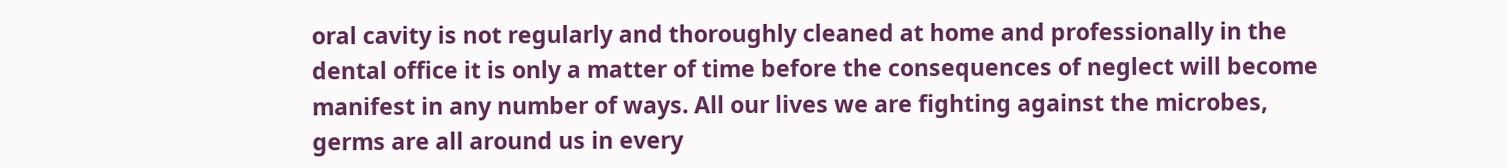oral cavity is not regularly and thoroughly cleaned at home and professionally in the dental office it is only a matter of time before the consequences of neglect will become manifest in any number of ways. All our lives we are fighting against the microbes, germs are all around us in every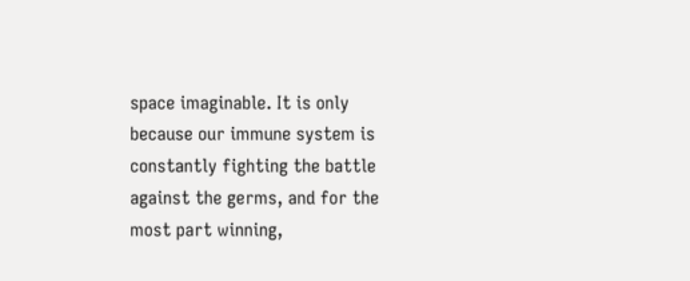space imaginable. It is only because our immune system is constantly fighting the battle against the germs, and for the most part winning,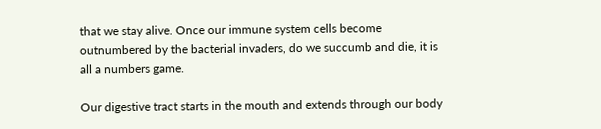that we stay alive. Once our immune system cells become outnumbered by the bacterial invaders, do we succumb and die, it is all a numbers game.

Our digestive tract starts in the mouth and extends through our body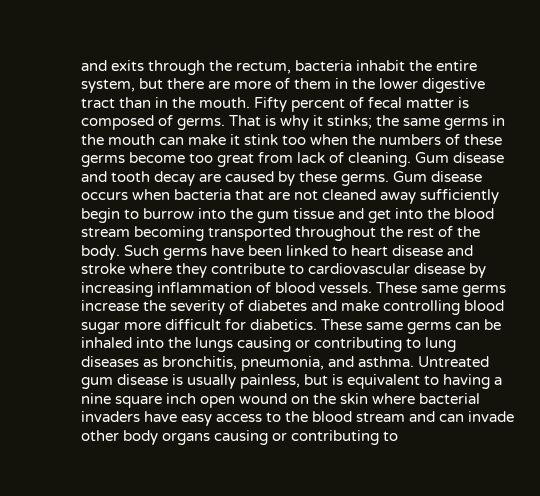and exits through the rectum, bacteria inhabit the entire system, but there are more of them in the lower digestive tract than in the mouth. Fifty percent of fecal matter is composed of germs. That is why it stinks; the same germs in the mouth can make it stink too when the numbers of these germs become too great from lack of cleaning. Gum disease and tooth decay are caused by these germs. Gum disease occurs when bacteria that are not cleaned away sufficiently begin to burrow into the gum tissue and get into the blood stream becoming transported throughout the rest of the body. Such germs have been linked to heart disease and stroke where they contribute to cardiovascular disease by increasing inflammation of blood vessels. These same germs increase the severity of diabetes and make controlling blood sugar more difficult for diabetics. These same germs can be inhaled into the lungs causing or contributing to lung diseases as bronchitis, pneumonia, and asthma. Untreated gum disease is usually painless, but is equivalent to having a nine square inch open wound on the skin where bacterial invaders have easy access to the blood stream and can invade other body organs causing or contributing to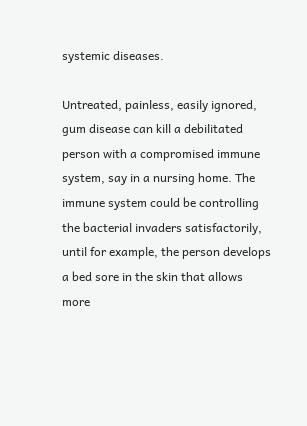systemic diseases.

Untreated, painless, easily ignored, gum disease can kill a debilitated person with a compromised immune system, say in a nursing home. The immune system could be controlling the bacterial invaders satisfactorily, until for example, the person develops a bed sore in the skin that allows more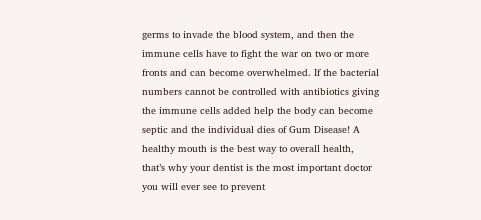germs to invade the blood system, and then the immune cells have to fight the war on two or more fronts and can become overwhelmed. If the bacterial numbers cannot be controlled with antibiotics giving the immune cells added help the body can become septic and the individual dies of Gum Disease! A healthy mouth is the best way to overall health, that’s why your dentist is the most important doctor you will ever see to prevent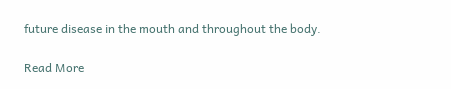future disease in the mouth and throughout the body.

Read More